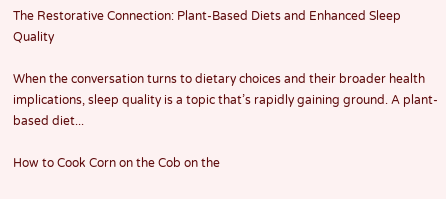The Restorative Connection: Plant-Based Diets and Enhanced Sleep Quality

When the conversation turns to dietary choices and their broader health implications, sleep quality is a topic that’s rapidly gaining ground. A plant-based diet...

How to Cook Corn on the Cob on the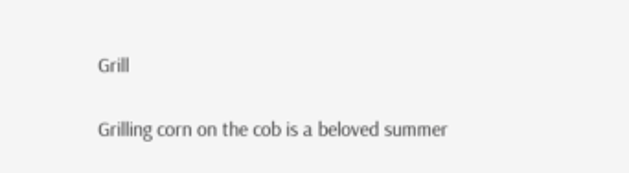Grill

Grilling corn on the cob is a beloved summer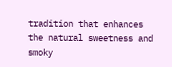tradition that enhances the natural sweetness and smoky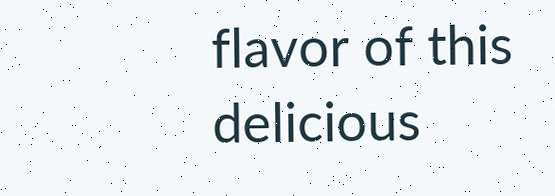flavor of this delicious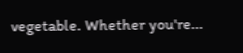vegetable. Whether you're...